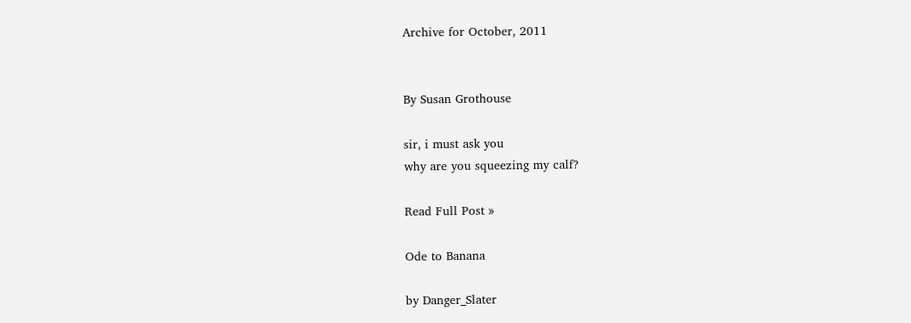Archive for October, 2011


By Susan Grothouse

sir, i must ask you
why are you squeezing my calf?

Read Full Post »

Ode to Banana

by Danger_Slater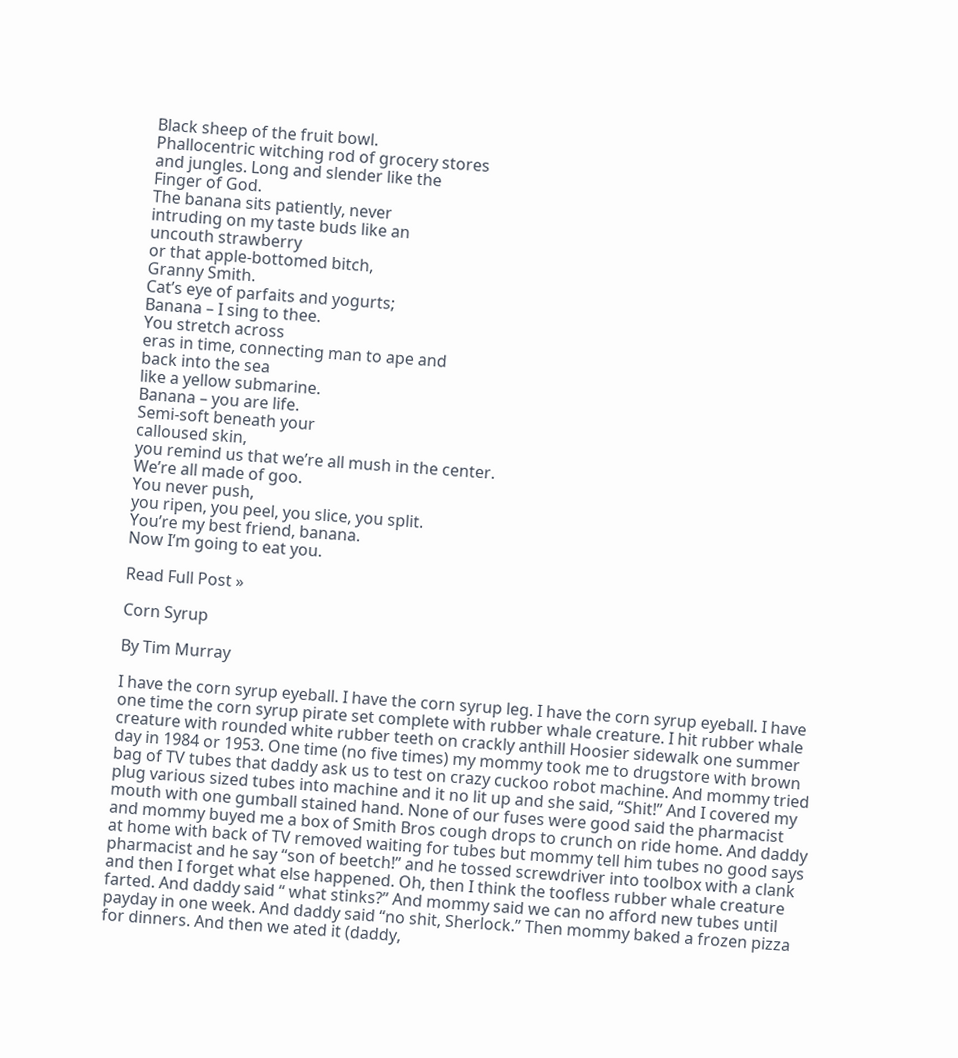Black sheep of the fruit bowl.
Phallocentric witching rod of grocery stores
and jungles. Long and slender like the
Finger of God.
The banana sits patiently, never
intruding on my taste buds like an
uncouth strawberry
or that apple-bottomed bitch,
Granny Smith.
Cat’s eye of parfaits and yogurts;
Banana – I sing to thee.
You stretch across
eras in time, connecting man to ape and
back into the sea
like a yellow submarine.
Banana – you are life.
Semi-soft beneath your
calloused skin,
you remind us that we’re all mush in the center.
We’re all made of goo.
You never push,
you ripen, you peel, you slice, you split.
You’re my best friend, banana.
Now I’m going to eat you.

Read Full Post »

Corn Syrup

By Tim Murray

I have the corn syrup eyeball. I have the corn syrup leg. I have the corn syrup eyeball. I have one time the corn syrup pirate set complete with rubber whale creature. I hit rubber whale creature with rounded white rubber teeth on crackly anthill Hoosier sidewalk one summer day in 1984 or 1953. One time (no five times) my mommy took me to drugstore with brown bag of TV tubes that daddy ask us to test on crazy cuckoo robot machine. And mommy tried plug various sized tubes into machine and it no lit up and she said, “Shit!” And I covered my mouth with one gumball stained hand. None of our fuses were good said the pharmacist and mommy buyed me a box of Smith Bros cough drops to crunch on ride home. And daddy at home with back of TV removed waiting for tubes but mommy tell him tubes no good says pharmacist and he say “son of beetch!” and he tossed screwdriver into toolbox with a clank and then I forget what else happened. Oh, then I think the toofless rubber whale creature farted. And daddy said “ what stinks?” And mommy said we can no afford new tubes until payday in one week. And daddy said “no shit, Sherlock.” Then mommy baked a frozen pizza for dinners. And then we ated it (daddy,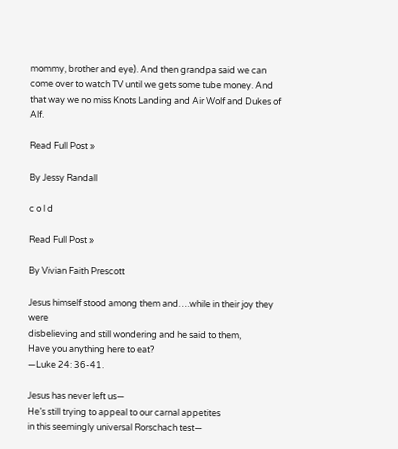mommy, brother and eye). And then grandpa said we can come over to watch TV until we gets some tube money. And that way we no miss Knots Landing and Air Wolf and Dukes of Alf.

Read Full Post »

By Jessy Randall

c o l d

Read Full Post »

By Vivian Faith Prescott

Jesus himself stood among them and….while in their joy they were
disbelieving and still wondering and he said to them,
Have you anything here to eat?
—Luke 24: 36-41.

Jesus has never left us—
He’s still trying to appeal to our carnal appetites
in this seemingly universal Rorschach test—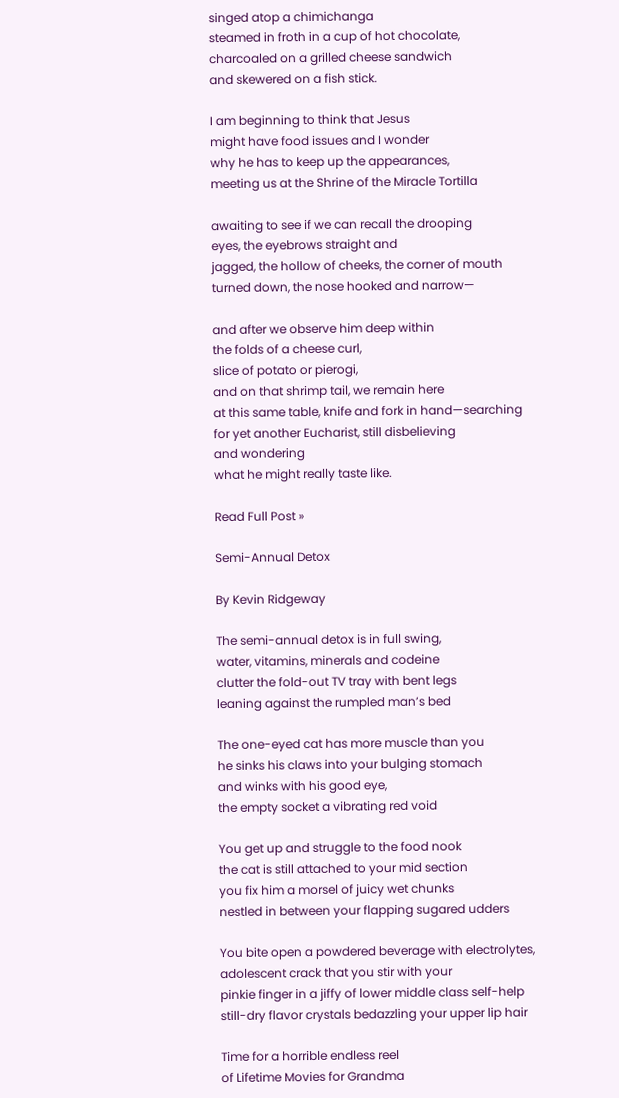singed atop a chimichanga
steamed in froth in a cup of hot chocolate,
charcoaled on a grilled cheese sandwich
and skewered on a fish stick.

I am beginning to think that Jesus
might have food issues and I wonder
why he has to keep up the appearances,
meeting us at the Shrine of the Miracle Tortilla

awaiting to see if we can recall the drooping
eyes, the eyebrows straight and
jagged, the hollow of cheeks, the corner of mouth
turned down, the nose hooked and narrow—

and after we observe him deep within
the folds of a cheese curl,
slice of potato or pierogi,
and on that shrimp tail, we remain here
at this same table, knife and fork in hand—searching
for yet another Eucharist, still disbelieving
and wondering
what he might really taste like.

Read Full Post »

Semi-Annual Detox

By Kevin Ridgeway

The semi-annual detox is in full swing,
water, vitamins, minerals and codeine
clutter the fold-out TV tray with bent legs
leaning against the rumpled man’s bed

The one-eyed cat has more muscle than you
he sinks his claws into your bulging stomach
and winks with his good eye,
the empty socket a vibrating red void

You get up and struggle to the food nook
the cat is still attached to your mid section
you fix him a morsel of juicy wet chunks
nestled in between your flapping sugared udders

You bite open a powdered beverage with electrolytes,
adolescent crack that you stir with your
pinkie finger in a jiffy of lower middle class self-help
still-dry flavor crystals bedazzling your upper lip hair

Time for a horrible endless reel
of Lifetime Movies for Grandma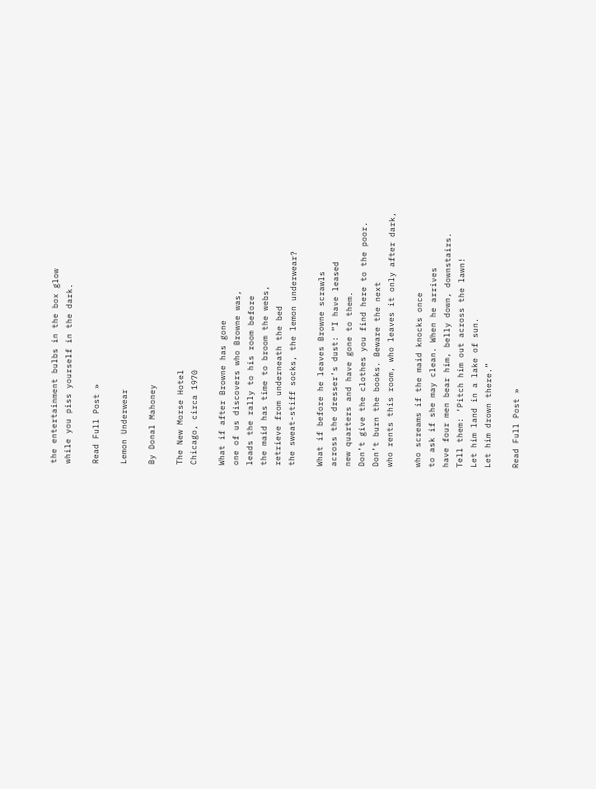the entertainment bulbs in the box glow
while you piss yourself in the dark.

Read Full Post »

Lemon Underwear

By Donal Mahoney

The New Morse Hotel
Chicago, circa 1970

What if after Browne has gone
one of us discovers who Browne was,
leads the rally to his room before
the maid has time to broom the webs,
retrieve from underneath the bed
the sweat-stiff socks, the lemon underwear?

What if before he leaves Browne scrawls
across the dresser’s dust: “I have leased
new quarters and have gone to them.
Don’t give the clothes you find here to the poor.
Don’t burn the books. Beware the next
who rents this room, who leaves it only after dark,

who screams if the maid knocks once
to ask if she may clean. When he arrives
have four men bear him, belly down, downstairs.
Tell them: ‘Pitch him out across the lawn!
Let him land in a lake of sun.
Let him drown there.”

Read Full Post »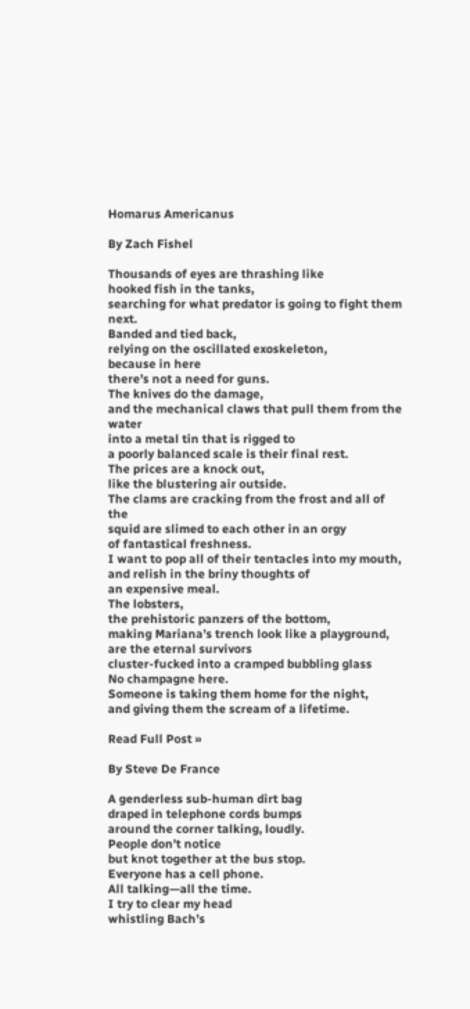Homarus Americanus

By Zach Fishel

Thousands of eyes are thrashing like
hooked fish in the tanks,
searching for what predator is going to fight them next.
Banded and tied back,
relying on the oscillated exoskeleton,
because in here
there’s not a need for guns.
The knives do the damage,
and the mechanical claws that pull them from the water
into a metal tin that is rigged to
a poorly balanced scale is their final rest.
The prices are a knock out,
like the blustering air outside.
The clams are cracking from the frost and all of the
squid are slimed to each other in an orgy
of fantastical freshness.
I want to pop all of their tentacles into my mouth,
and relish in the briny thoughts of
an expensive meal.
The lobsters,
the prehistoric panzers of the bottom,
making Mariana’s trench look like a playground,
are the eternal survivors
cluster-fucked into a cramped bubbling glass
No champagne here.
Someone is taking them home for the night,
and giving them the scream of a lifetime.

Read Full Post »

By Steve De France

A genderless sub-human dirt bag
draped in telephone cords bumps
around the corner talking, loudly.
People don’t notice
but knot together at the bus stop.
Everyone has a cell phone.
All talking—all the time.
I try to clear my head
whistling Bach’s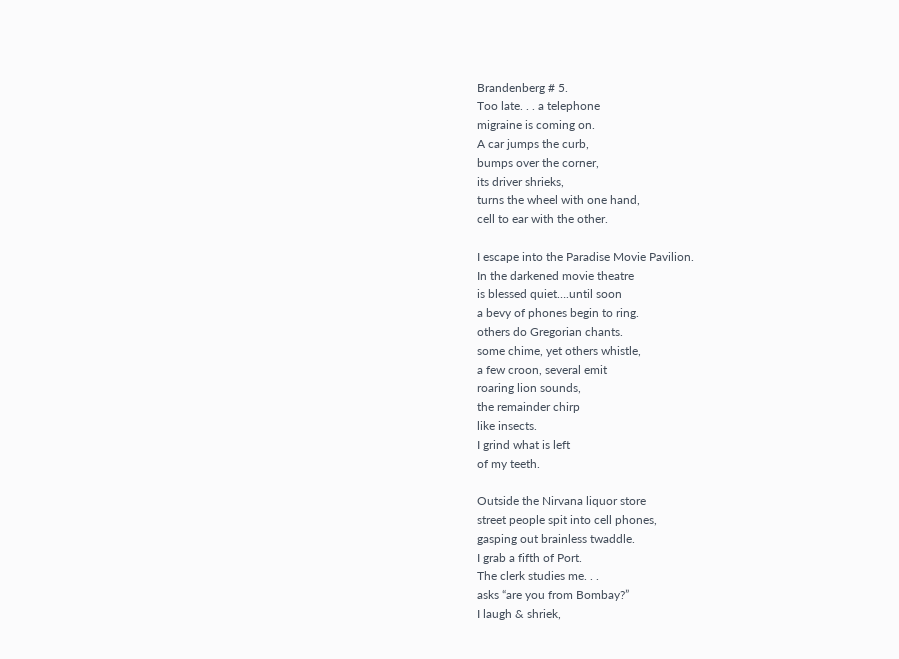Brandenberg # 5.
Too late. . . a telephone
migraine is coming on.
A car jumps the curb,
bumps over the corner,
its driver shrieks,
turns the wheel with one hand,
cell to ear with the other.

I escape into the Paradise Movie Pavilion.
In the darkened movie theatre
is blessed quiet….until soon
a bevy of phones begin to ring.
others do Gregorian chants.
some chime, yet others whistle,
a few croon, several emit
roaring lion sounds,
the remainder chirp
like insects.
I grind what is left
of my teeth.

Outside the Nirvana liquor store
street people spit into cell phones,
gasping out brainless twaddle.
I grab a fifth of Port.
The clerk studies me. . .
asks “are you from Bombay?”
I laugh & shriek,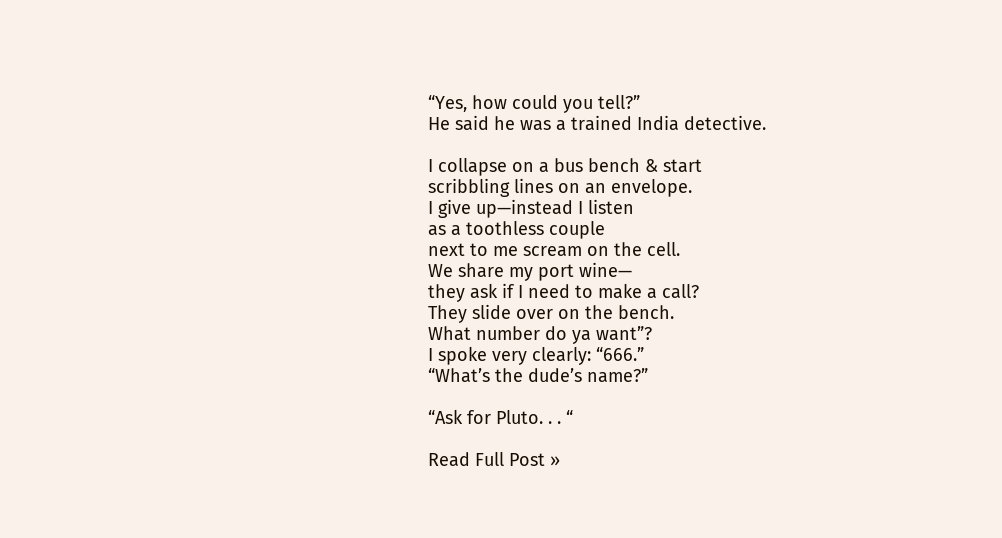“Yes, how could you tell?”
He said he was a trained India detective.

I collapse on a bus bench & start
scribbling lines on an envelope.
I give up—instead I listen
as a toothless couple
next to me scream on the cell.
We share my port wine—
they ask if I need to make a call?
They slide over on the bench.
What number do ya want”?
I spoke very clearly: “666.”
“What’s the dude’s name?”

“Ask for Pluto. . . “

Read Full Post »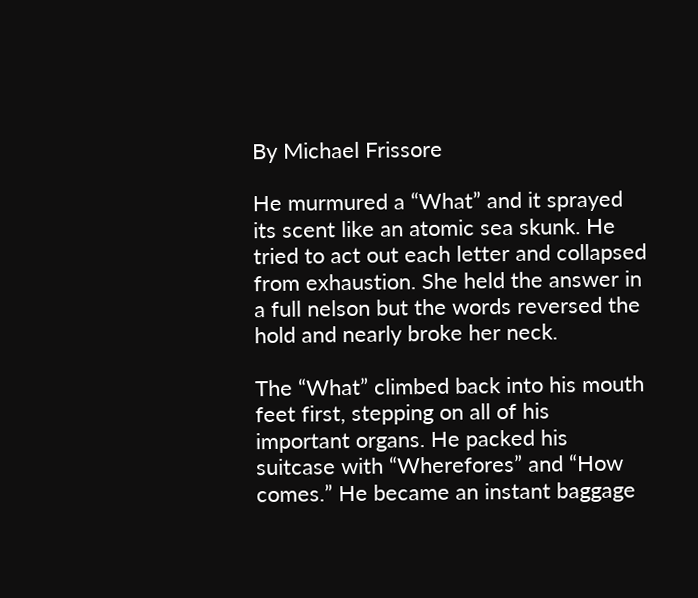By Michael Frissore

He murmured a “What” and it sprayed its scent like an atomic sea skunk. He tried to act out each letter and collapsed from exhaustion. She held the answer in a full nelson but the words reversed the hold and nearly broke her neck.

The “What” climbed back into his mouth feet first, stepping on all of his important organs. He packed his suitcase with “Wherefores” and “How comes.” He became an instant baggage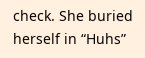check. She buried herself in “Huhs”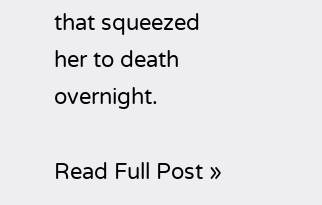that squeezed her to death overnight.

Read Full Post »